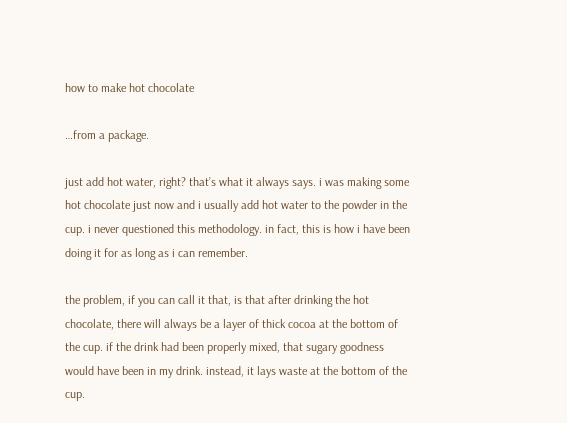how to make hot chocolate

…from a package.

just add hot water, right? that’s what it always says. i was making some hot chocolate just now and i usually add hot water to the powder in the cup. i never questioned this methodology. in fact, this is how i have been doing it for as long as i can remember.

the problem, if you can call it that, is that after drinking the hot chocolate, there will always be a layer of thick cocoa at the bottom of the cup. if the drink had been properly mixed, that sugary goodness would have been in my drink. instead, it lays waste at the bottom of the cup.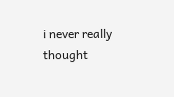i never really thought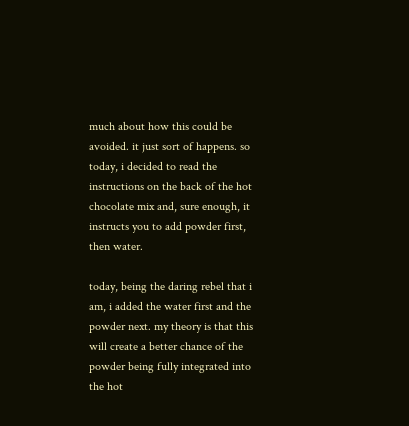much about how this could be avoided. it just sort of happens. so today, i decided to read the instructions on the back of the hot chocolate mix and, sure enough, it instructs you to add powder first, then water.

today, being the daring rebel that i am, i added the water first and the powder next. my theory is that this will create a better chance of the powder being fully integrated into the hot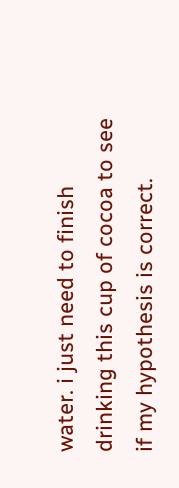water. i just need to finish drinking this cup of cocoa to see if my hypothesis is correct.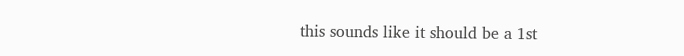this sounds like it should be a 1st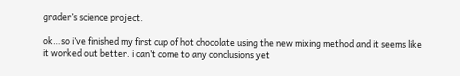grader’s science project.

ok…so i’ve finished my first cup of hot chocolate using the new mixing method and it seems like it worked out better. i can’t come to any conclusions yet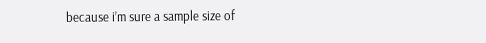because i’m sure a sample size of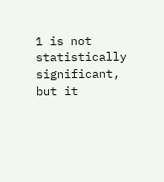1 is not statistically significant, but it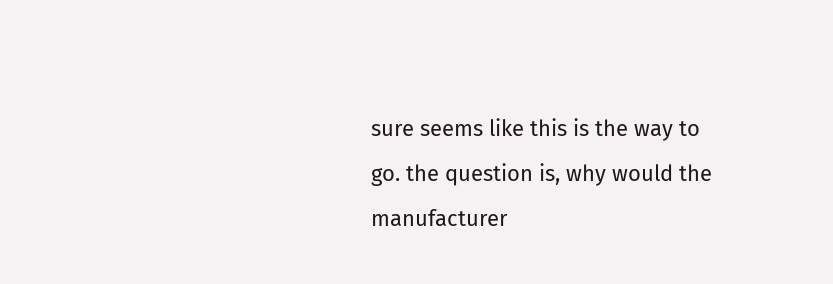sure seems like this is the way to go. the question is, why would the manufacturer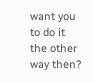want you to do it the other way then?